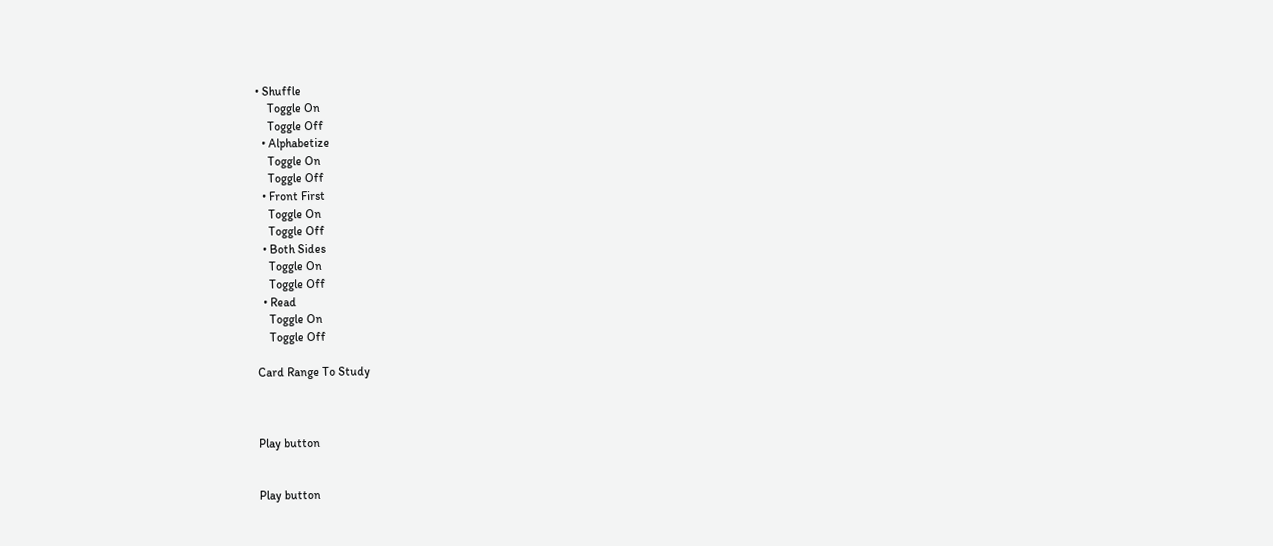• Shuffle
    Toggle On
    Toggle Off
  • Alphabetize
    Toggle On
    Toggle Off
  • Front First
    Toggle On
    Toggle Off
  • Both Sides
    Toggle On
    Toggle Off
  • Read
    Toggle On
    Toggle Off

Card Range To Study



Play button


Play button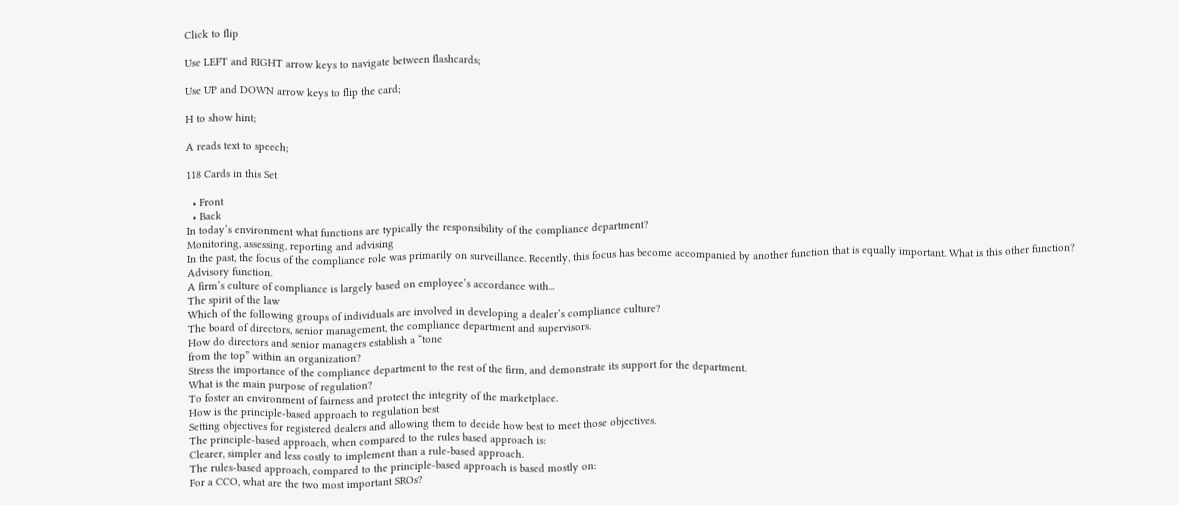Click to flip

Use LEFT and RIGHT arrow keys to navigate between flashcards;

Use UP and DOWN arrow keys to flip the card;

H to show hint;

A reads text to speech;

118 Cards in this Set

  • Front
  • Back
In today’s environment what functions are typically the responsibility of the compliance department?
Monitoring, assessing, reporting and advising
In the past, the focus of the compliance role was primarily on surveillance. Recently, this focus has become accompanied by another function that is equally important. What is this other function?
Advisory function.
A firm’s culture of compliance is largely based on employee’s accordance with...
The spirit of the law
Which of the following groups of individuals are involved in developing a dealer’s compliance culture?
The board of directors, senior management, the compliance department and supervisors.
How do directors and senior managers establish a “tone
from the top” within an organization?
Stress the importance of the compliance department to the rest of the firm, and demonstrate its support for the department.
What is the main purpose of regulation?
To foster an environment of fairness and protect the integrity of the marketplace.
How is the principle-based approach to regulation best
Setting objectives for registered dealers and allowing them to decide how best to meet those objectives.
The principle-based approach, when compared to the rules based approach is:
Clearer, simpler and less costly to implement than a rule-based approach.
The rules-based approach, compared to the principle-based approach is based mostly on:
For a CCO, what are the two most important SROs?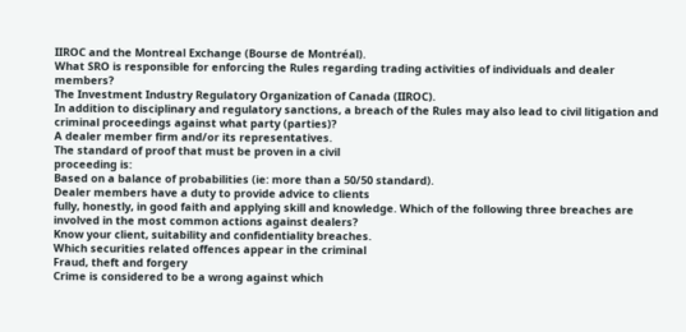IIROC and the Montreal Exchange (Bourse de Montréal).
What SRO is responsible for enforcing the Rules regarding trading activities of individuals and dealer members?
The Investment Industry Regulatory Organization of Canada (IIROC).
In addition to disciplinary and regulatory sanctions, a breach of the Rules may also lead to civil litigation and criminal proceedings against what party (parties)?
A dealer member firm and/or its representatives.
The standard of proof that must be proven in a civil
proceeding is:
Based on a balance of probabilities (ie: more than a 50/50 standard).
Dealer members have a duty to provide advice to clients
fully, honestly, in good faith and applying skill and knowledge. Which of the following three breaches are involved in the most common actions against dealers?
Know your client, suitability and confidentiality breaches.
Which securities related offences appear in the criminal
Fraud, theft and forgery
Crime is considered to be a wrong against which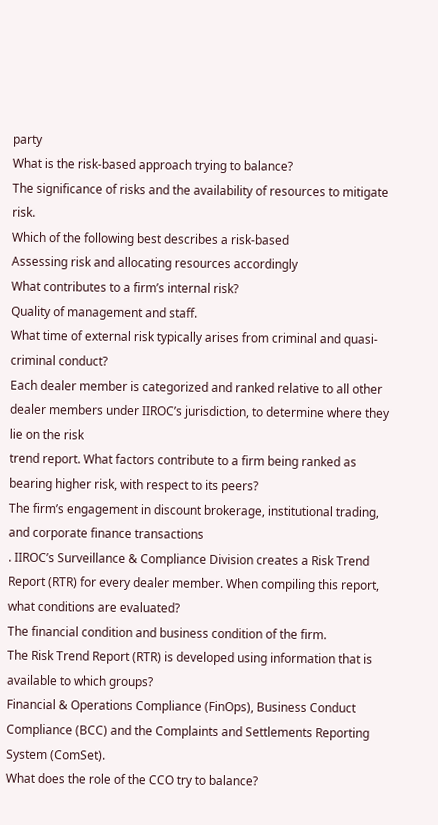party
What is the risk-based approach trying to balance?
The significance of risks and the availability of resources to mitigate risk.
Which of the following best describes a risk-based
Assessing risk and allocating resources accordingly
What contributes to a firm’s internal risk?
Quality of management and staff.
What time of external risk typically arises from criminal and quasi-criminal conduct?
Each dealer member is categorized and ranked relative to all other dealer members under IIROC’s jurisdiction, to determine where they lie on the risk
trend report. What factors contribute to a firm being ranked as bearing higher risk, with respect to its peers?
The firm’s engagement in discount brokerage, institutional trading, and corporate finance transactions
. IIROC’s Surveillance & Compliance Division creates a Risk Trend Report (RTR) for every dealer member. When compiling this report, what conditions are evaluated?
The financial condition and business condition of the firm.
The Risk Trend Report (RTR) is developed using information that is available to which groups?
Financial & Operations Compliance (FinOps), Business Conduct Compliance (BCC) and the Complaints and Settlements Reporting System (ComSet).
What does the role of the CCO try to balance?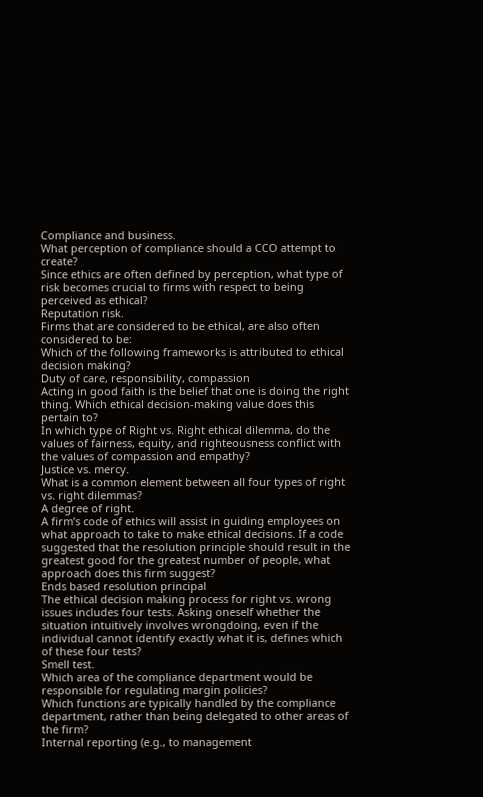Compliance and business.
What perception of compliance should a CCO attempt to create?
Since ethics are often defined by perception, what type of risk becomes crucial to firms with respect to being perceived as ethical?
Reputation risk.
Firms that are considered to be ethical, are also often considered to be:
Which of the following frameworks is attributed to ethical
decision making?
Duty of care, responsibility, compassion
Acting in good faith is the belief that one is doing the right thing. Which ethical decision-making value does this pertain to?
In which type of Right vs. Right ethical dilemma, do the
values of fairness, equity, and righteousness conflict with the values of compassion and empathy?
Justice vs. mercy.
What is a common element between all four types of right vs. right dilemmas?
A degree of right.
A firm’s code of ethics will assist in guiding employees on what approach to take to make ethical decisions. If a code suggested that the resolution principle should result in the greatest good for the greatest number of people, what approach does this firm suggest?
Ends based resolution principal
The ethical decision making process for right vs. wrong issues includes four tests. Asking oneself whether the situation intuitively involves wrongdoing, even if the individual cannot identify exactly what it is, defines which of these four tests?
Smell test.
Which area of the compliance department would be responsible for regulating margin policies?
Which functions are typically handled by the compliance department, rather than being delegated to other areas of the firm?
Internal reporting (e.g., to management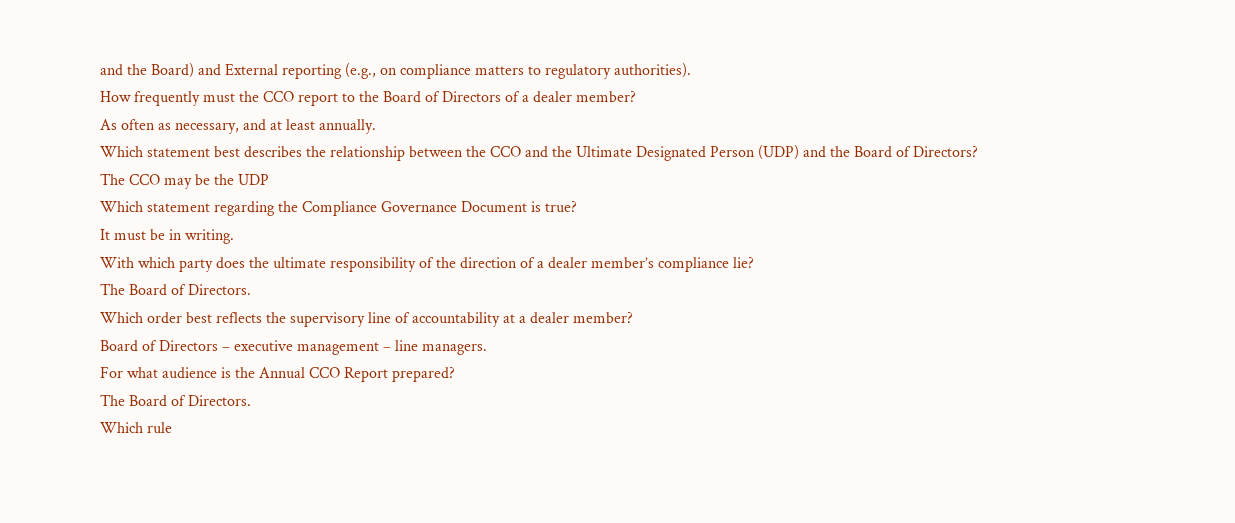and the Board) and External reporting (e.g., on compliance matters to regulatory authorities).
How frequently must the CCO report to the Board of Directors of a dealer member?
As often as necessary, and at least annually.
Which statement best describes the relationship between the CCO and the Ultimate Designated Person (UDP) and the Board of Directors?
The CCO may be the UDP
Which statement regarding the Compliance Governance Document is true?
It must be in writing.
With which party does the ultimate responsibility of the direction of a dealer member’s compliance lie?
The Board of Directors.
Which order best reflects the supervisory line of accountability at a dealer member?
Board of Directors – executive management – line managers.
For what audience is the Annual CCO Report prepared?
The Board of Directors.
Which rule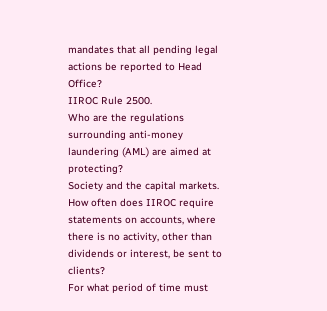mandates that all pending legal actions be reported to Head Office?
IIROC Rule 2500.
Who are the regulations surrounding anti-money laundering (AML) are aimed at protecting?
Society and the capital markets.
How often does IIROC require statements on accounts, where there is no activity, other than dividends or interest, be sent to clients?
For what period of time must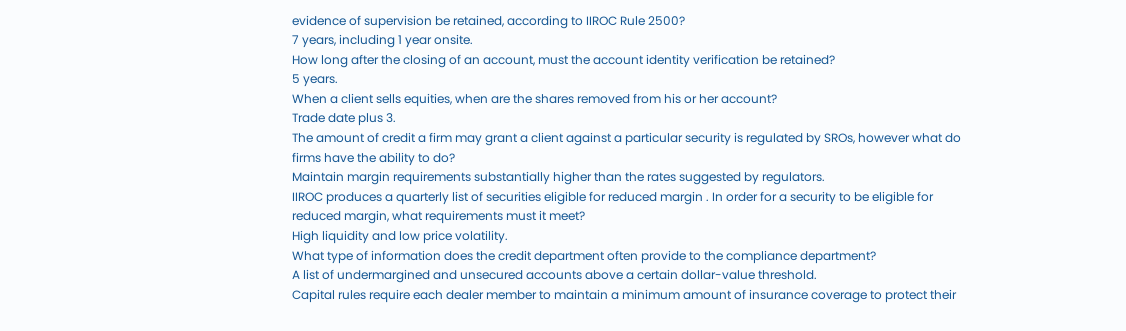evidence of supervision be retained, according to IIROC Rule 2500?
7 years, including 1 year onsite.
How long after the closing of an account, must the account identity verification be retained?
5 years.
When a client sells equities, when are the shares removed from his or her account?
Trade date plus 3.
The amount of credit a firm may grant a client against a particular security is regulated by SROs, however what do firms have the ability to do?
Maintain margin requirements substantially higher than the rates suggested by regulators.
IIROC produces a quarterly list of securities eligible for reduced margin . In order for a security to be eligible for reduced margin, what requirements must it meet?
High liquidity and low price volatility.
What type of information does the credit department often provide to the compliance department?
A list of undermargined and unsecured accounts above a certain dollar-value threshold.
Capital rules require each dealer member to maintain a minimum amount of insurance coverage to protect their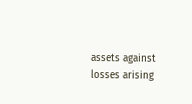assets against losses arising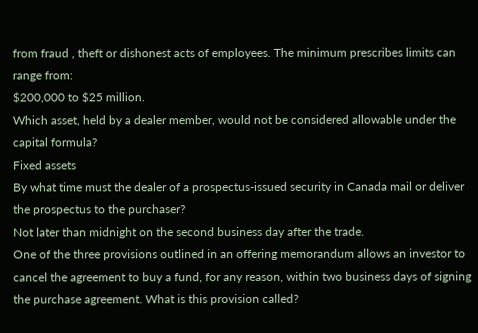from fraud , theft or dishonest acts of employees. The minimum prescribes limits can range from:
$200,000 to $25 million.
Which asset, held by a dealer member, would not be considered allowable under the capital formula?
Fixed assets
By what time must the dealer of a prospectus-issued security in Canada mail or deliver the prospectus to the purchaser?
Not later than midnight on the second business day after the trade.
One of the three provisions outlined in an offering memorandum allows an investor to cancel the agreement to buy a fund, for any reason, within two business days of signing the purchase agreement. What is this provision called?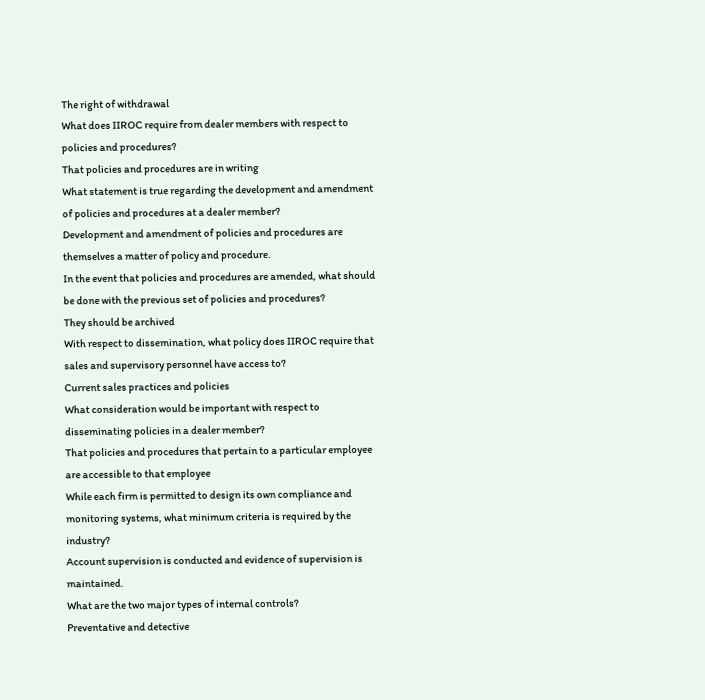The right of withdrawal
What does IIROC require from dealer members with respect to policies and procedures?
That policies and procedures are in writing
What statement is true regarding the development and amendment of policies and procedures at a dealer member?
Development and amendment of policies and procedures are themselves a matter of policy and procedure.
In the event that policies and procedures are amended, what should be done with the previous set of policies and procedures?
They should be archived
With respect to dissemination, what policy does IIROC require that sales and supervisory personnel have access to?
Current sales practices and policies
What consideration would be important with respect to disseminating policies in a dealer member?
That policies and procedures that pertain to a particular employee are accessible to that employee
While each firm is permitted to design its own compliance and monitoring systems, what minimum criteria is required by the industry?
Account supervision is conducted and evidence of supervision is maintained.
What are the two major types of internal controls?
Preventative and detective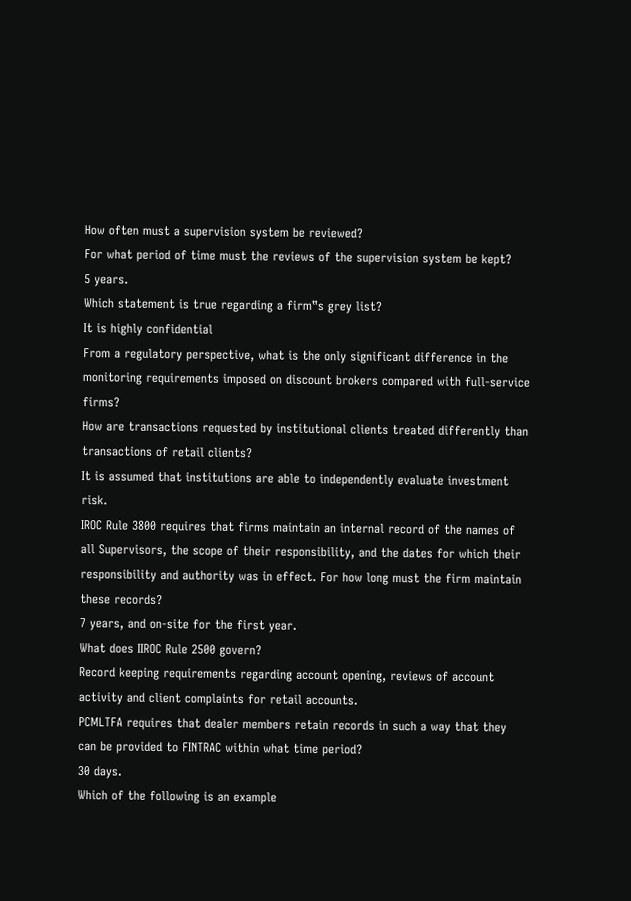How often must a supervision system be reviewed?
For what period of time must the reviews of the supervision system be kept?
5 years.
Which statement is true regarding a firm‟s grey list?
It is highly confidential
From a regulatory perspective, what is the only significant difference in the monitoring requirements imposed on discount brokers compared with full-service firms?
How are transactions requested by institutional clients treated differently than transactions of retail clients?
It is assumed that institutions are able to independently evaluate investment risk.
IROC Rule 3800 requires that firms maintain an internal record of the names of all Supervisors, the scope of their responsibility, and the dates for which their responsibility and authority was in effect. For how long must the firm maintain these records?
7 years, and on-site for the first year.
What does IIROC Rule 2500 govern?
Record keeping requirements regarding account opening, reviews of account activity and client complaints for retail accounts.
PCMLTFA requires that dealer members retain records in such a way that they can be provided to FINTRAC within what time period?
30 days.
Which of the following is an example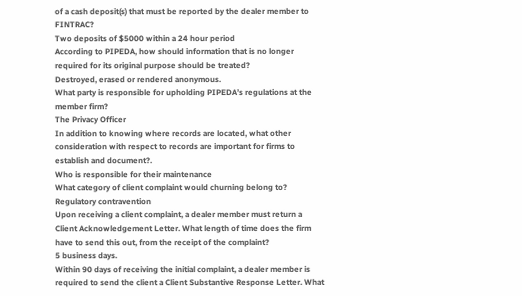of a cash deposit(s) that must be reported by the dealer member to FINTRAC?
Two deposits of $5000 within a 24 hour period
According to PIPEDA, how should information that is no longer required for its original purpose should be treated?
Destroyed, erased or rendered anonymous.
What party is responsible for upholding PIPEDA’s regulations at the member firm?
The Privacy Officer
In addition to knowing where records are located, what other consideration with respect to records are important for firms to establish and document?.
Who is responsible for their maintenance
What category of client complaint would churning belong to?
Regulatory contravention
Upon receiving a client complaint, a dealer member must return a Client Acknowledgement Letter. What length of time does the firm have to send this out, from the receipt of the complaint?
5 business days.
Within 90 days of receiving the initial complaint, a dealer member is required to send the client a Client Substantive Response Letter. What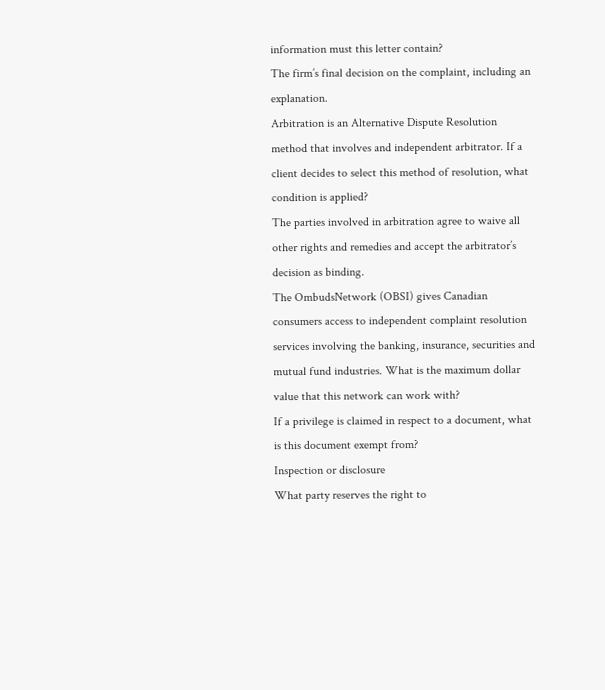information must this letter contain?
The firm’s final decision on the complaint, including an explanation.
Arbitration is an Alternative Dispute Resolution method that involves and independent arbitrator. If a client decides to select this method of resolution, what condition is applied?
The parties involved in arbitration agree to waive all other rights and remedies and accept the arbitrator’s decision as binding.
The OmbudsNetwork (OBSI) gives Canadian consumers access to independent complaint resolution services involving the banking, insurance, securities and mutual fund industries. What is the maximum dollar value that this network can work with?
If a privilege is claimed in respect to a document, what is this document exempt from?
Inspection or disclosure
What party reserves the right to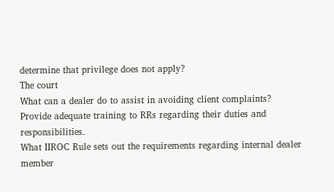determine that privilege does not apply?
The court
What can a dealer do to assist in avoiding client complaints?
Provide adequate training to RRs regarding their duties and responsibilities.
What IIROC Rule sets out the requirements regarding internal dealer member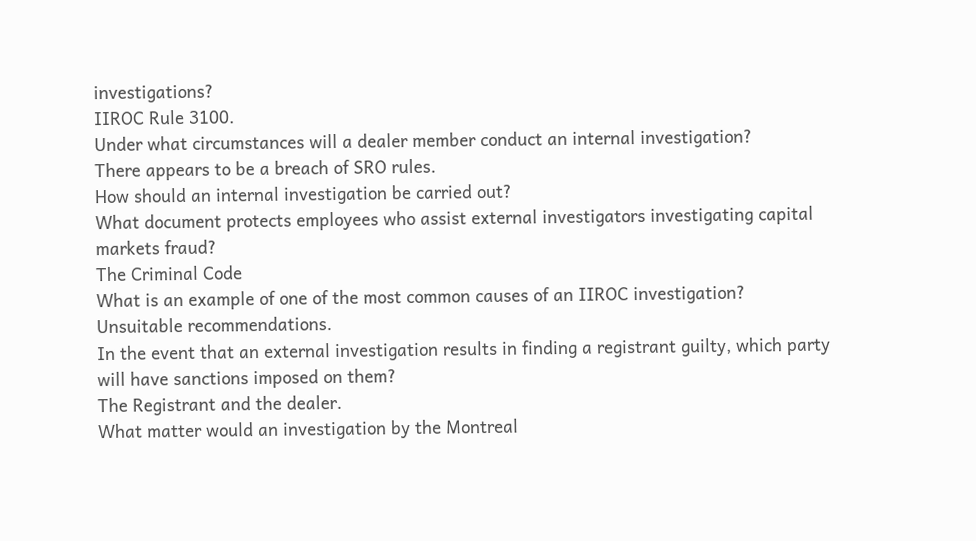investigations?
IIROC Rule 3100.
Under what circumstances will a dealer member conduct an internal investigation?
There appears to be a breach of SRO rules.
How should an internal investigation be carried out?
What document protects employees who assist external investigators investigating capital markets fraud?
The Criminal Code
What is an example of one of the most common causes of an IIROC investigation?
Unsuitable recommendations.
In the event that an external investigation results in finding a registrant guilty, which party will have sanctions imposed on them?
The Registrant and the dealer.
What matter would an investigation by the Montreal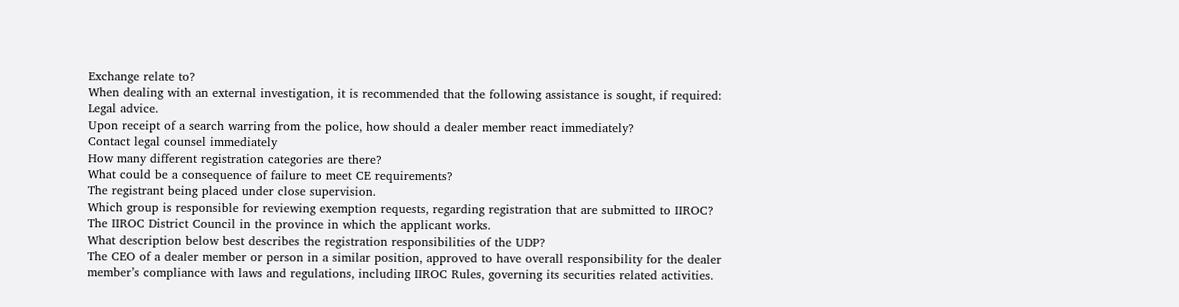Exchange relate to?
When dealing with an external investigation, it is recommended that the following assistance is sought, if required:
Legal advice.
Upon receipt of a search warring from the police, how should a dealer member react immediately?
Contact legal counsel immediately
How many different registration categories are there?
What could be a consequence of failure to meet CE requirements?
The registrant being placed under close supervision.
Which group is responsible for reviewing exemption requests, regarding registration that are submitted to IIROC?
The IIROC District Council in the province in which the applicant works.
What description below best describes the registration responsibilities of the UDP?
The CEO of a dealer member or person in a similar position, approved to have overall responsibility for the dealer member’s compliance with laws and regulations, including IIROC Rules, governing its securities related activities.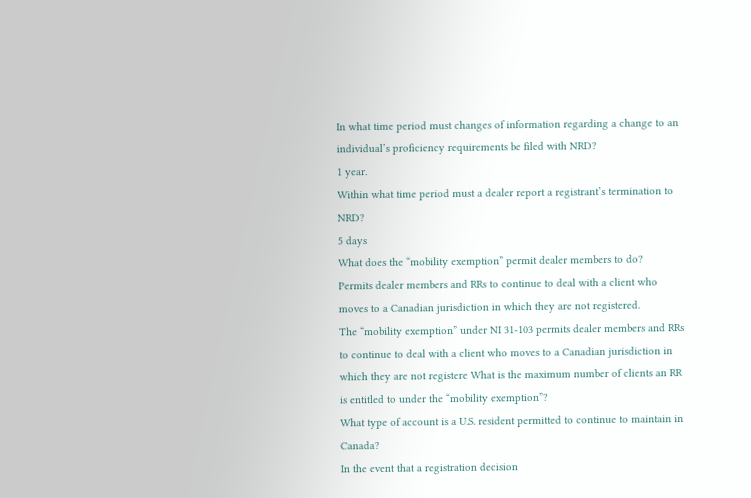In what time period must changes of information regarding a change to an individual’s proficiency requirements be filed with NRD?
1 year.
Within what time period must a dealer report a registrant’s termination to NRD?
5 days
What does the “mobility exemption” permit dealer members to do?
Permits dealer members and RRs to continue to deal with a client who moves to a Canadian jurisdiction in which they are not registered.
The “mobility exemption” under NI 31-103 permits dealer members and RRs to continue to deal with a client who moves to a Canadian jurisdiction in which they are not registere What is the maximum number of clients an RR is entitled to under the “mobility exemption”?
What type of account is a U.S. resident permitted to continue to maintain in Canada?
In the event that a registration decision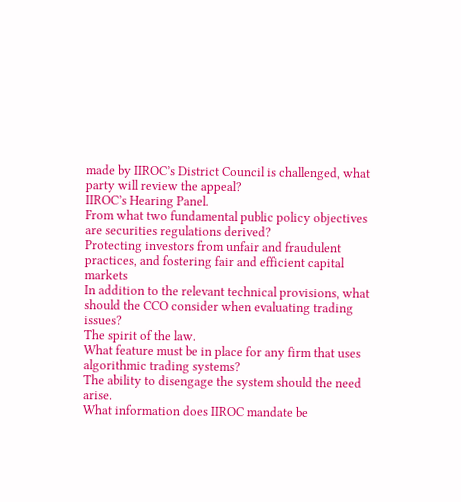made by IIROC’s District Council is challenged, what party will review the appeal?
IIROC’s Hearing Panel.
From what two fundamental public policy objectives are securities regulations derived?
Protecting investors from unfair and fraudulent practices, and fostering fair and efficient capital markets
In addition to the relevant technical provisions, what should the CCO consider when evaluating trading issues?
The spirit of the law.
What feature must be in place for any firm that uses algorithmic trading systems?
The ability to disengage the system should the need arise.
What information does IIROC mandate be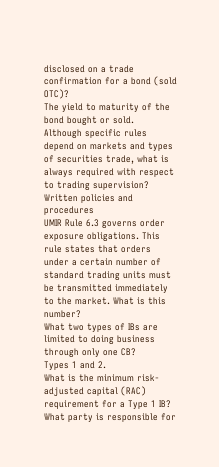disclosed on a trade confirmation for a bond (sold OTC)?
The yield to maturity of the bond bought or sold.
Although specific rules depend on markets and types of securities trade, what is always required with respect to trading supervision?
Written policies and procedures
UMIR Rule 6.3 governs order exposure obligations. This rule states that orders under a certain number of standard trading units must be transmitted immediately to the market. What is this number?
What two types of IBs are limited to doing business through only one CB?
Types 1 and 2.
What is the minimum risk-adjusted capital (RAC) requirement for a Type 1 IB?
What party is responsible for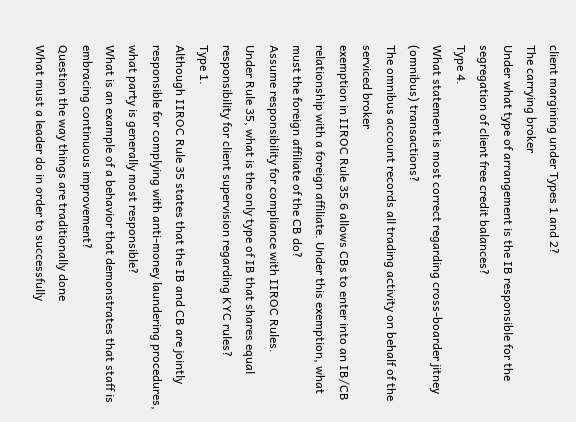client margining under Types 1 and 2?
The carrying broker
Under what type of arrangement is the IB responsible for the segregation of client free credit balances?
Type 4.
What statement is most correct regarding cross-boarder jitney (omnibus) transactions?
The omnibus account records all trading activity on behalf of the serviced broker
exemption in IIROC Rule 35.6 allows CBs to enter into an IB/CB relationship with a foreign affiliate. Under this exemption, what must the foreign affiliate of the CB do?
Assume responsibility for compliance with IIROC Rules.
Under Rule 35, what is the only type of IB that shares equal responsibility for client supervision regarding KYC rules?
Type 1.
Although IIROC Rule 35 states that the IB and CB are jointly responsible for complying with anti-money laundering procedures, what party is generally most responsible?
What is an example of a behavior that demonstrates that staff is embracing continuous improvement?
Question the way things are traditionally done
What must a leader do in order to successfully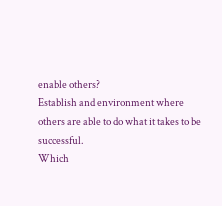enable others?
Establish and environment where others are able to do what it takes to be successful.
Which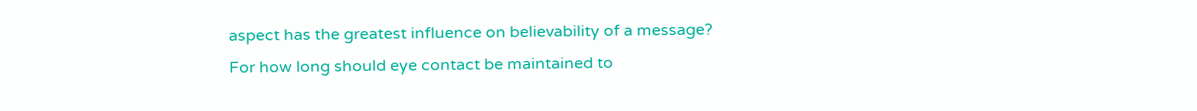aspect has the greatest influence on believability of a message?
For how long should eye contact be maintained to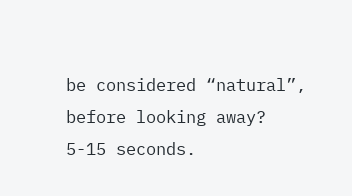be considered “natural”, before looking away?
5-15 seconds.